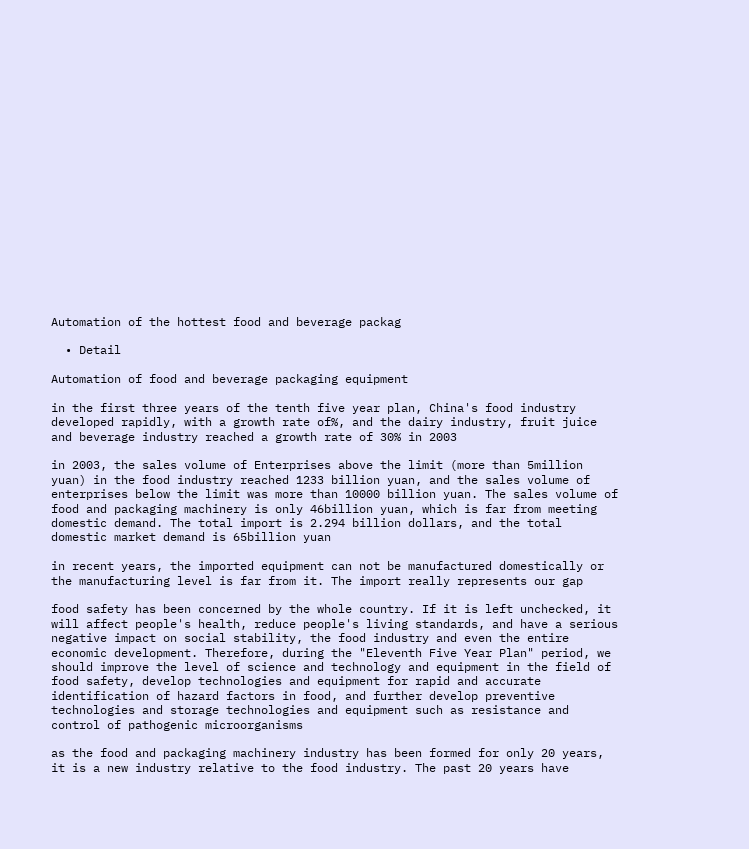Automation of the hottest food and beverage packag

  • Detail

Automation of food and beverage packaging equipment

in the first three years of the tenth five year plan, China's food industry developed rapidly, with a growth rate of%, and the dairy industry, fruit juice and beverage industry reached a growth rate of 30% in 2003

in 2003, the sales volume of Enterprises above the limit (more than 5million yuan) in the food industry reached 1233 billion yuan, and the sales volume of enterprises below the limit was more than 10000 billion yuan. The sales volume of food and packaging machinery is only 46billion yuan, which is far from meeting domestic demand. The total import is 2.294 billion dollars, and the total domestic market demand is 65billion yuan

in recent years, the imported equipment can not be manufactured domestically or the manufacturing level is far from it. The import really represents our gap

food safety has been concerned by the whole country. If it is left unchecked, it will affect people's health, reduce people's living standards, and have a serious negative impact on social stability, the food industry and even the entire economic development. Therefore, during the "Eleventh Five Year Plan" period, we should improve the level of science and technology and equipment in the field of food safety, develop technologies and equipment for rapid and accurate identification of hazard factors in food, and further develop preventive technologies and storage technologies and equipment such as resistance and control of pathogenic microorganisms

as the food and packaging machinery industry has been formed for only 20 years, it is a new industry relative to the food industry. The past 20 years have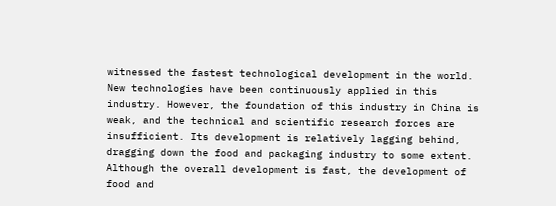witnessed the fastest technological development in the world. New technologies have been continuously applied in this industry. However, the foundation of this industry in China is weak, and the technical and scientific research forces are insufficient. Its development is relatively lagging behind, dragging down the food and packaging industry to some extent. Although the overall development is fast, the development of food and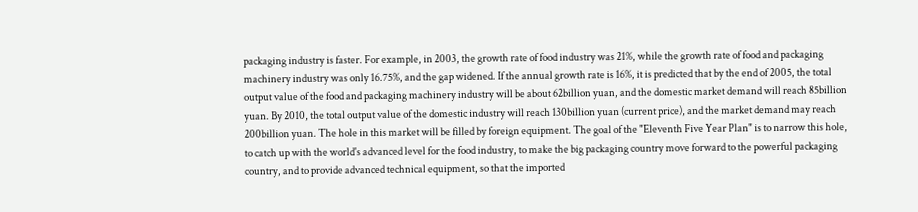packaging industry is faster. For example, in 2003, the growth rate of food industry was 21%, while the growth rate of food and packaging machinery industry was only 16.75%, and the gap widened. If the annual growth rate is 16%, it is predicted that by the end of 2005, the total output value of the food and packaging machinery industry will be about 62billion yuan, and the domestic market demand will reach 85billion yuan. By 2010, the total output value of the domestic industry will reach 130billion yuan (current price), and the market demand may reach 200billion yuan. The hole in this market will be filled by foreign equipment. The goal of the "Eleventh Five Year Plan" is to narrow this hole, to catch up with the world's advanced level for the food industry, to make the big packaging country move forward to the powerful packaging country, and to provide advanced technical equipment, so that the imported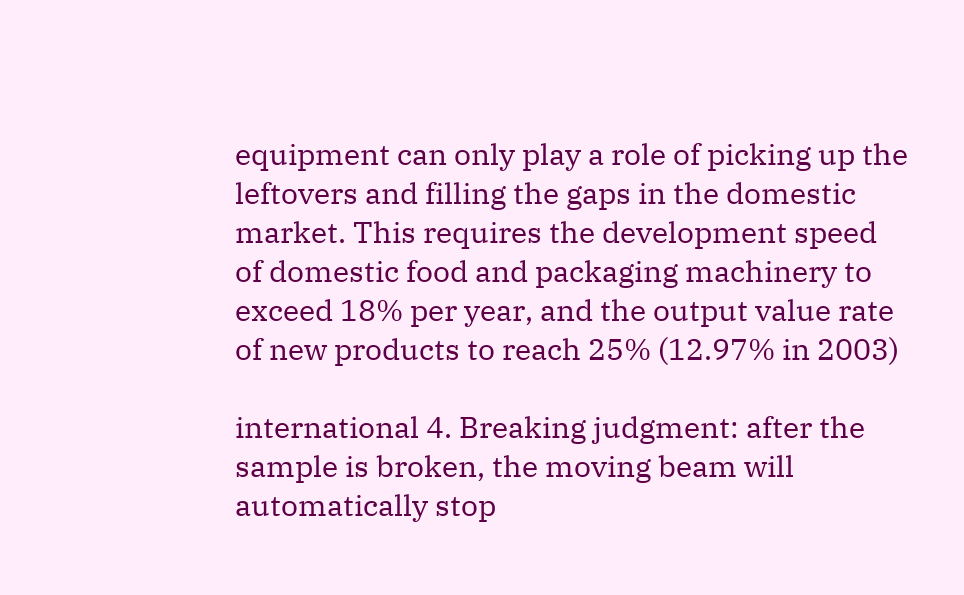equipment can only play a role of picking up the leftovers and filling the gaps in the domestic market. This requires the development speed of domestic food and packaging machinery to exceed 18% per year, and the output value rate of new products to reach 25% (12.97% in 2003)

international 4. Breaking judgment: after the sample is broken, the moving beam will automatically stop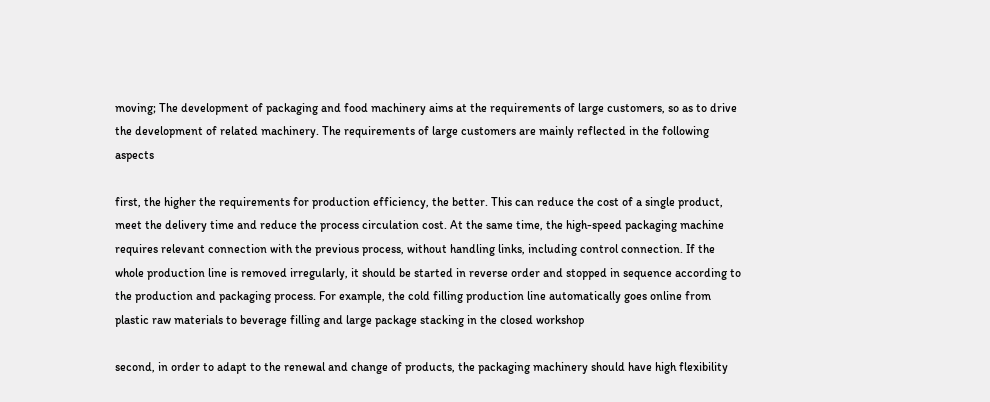moving; The development of packaging and food machinery aims at the requirements of large customers, so as to drive the development of related machinery. The requirements of large customers are mainly reflected in the following aspects

first, the higher the requirements for production efficiency, the better. This can reduce the cost of a single product, meet the delivery time and reduce the process circulation cost. At the same time, the high-speed packaging machine requires relevant connection with the previous process, without handling links, including control connection. If the whole production line is removed irregularly, it should be started in reverse order and stopped in sequence according to the production and packaging process. For example, the cold filling production line automatically goes online from plastic raw materials to beverage filling and large package stacking in the closed workshop

second, in order to adapt to the renewal and change of products, the packaging machinery should have high flexibility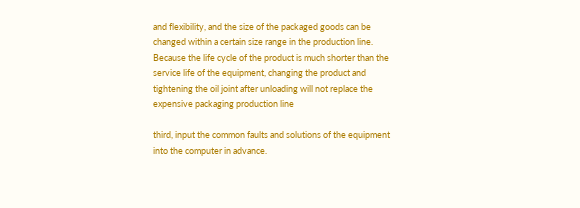and flexibility, and the size of the packaged goods can be changed within a certain size range in the production line. Because the life cycle of the product is much shorter than the service life of the equipment, changing the product and tightening the oil joint after unloading will not replace the expensive packaging production line

third, input the common faults and solutions of the equipment into the computer in advance.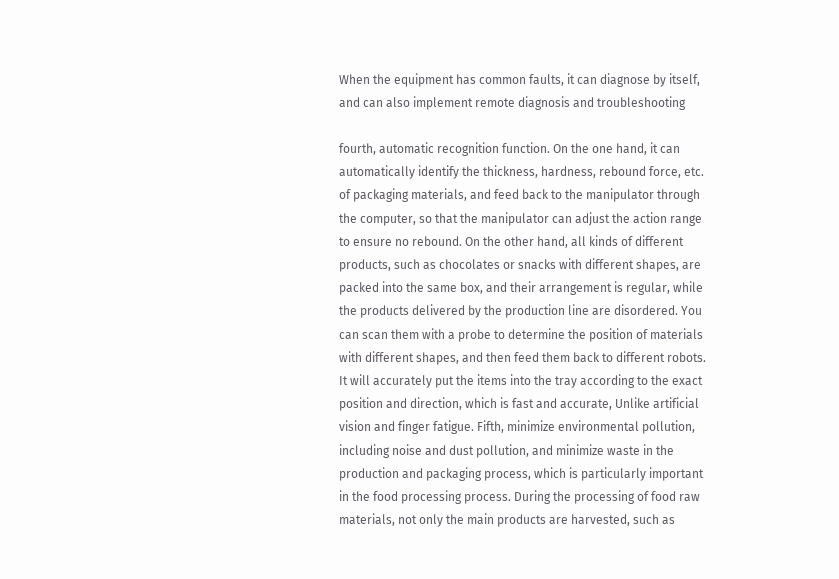When the equipment has common faults, it can diagnose by itself, and can also implement remote diagnosis and troubleshooting

fourth, automatic recognition function. On the one hand, it can automatically identify the thickness, hardness, rebound force, etc. of packaging materials, and feed back to the manipulator through the computer, so that the manipulator can adjust the action range to ensure no rebound. On the other hand, all kinds of different products, such as chocolates or snacks with different shapes, are packed into the same box, and their arrangement is regular, while the products delivered by the production line are disordered. You can scan them with a probe to determine the position of materials with different shapes, and then feed them back to different robots. It will accurately put the items into the tray according to the exact position and direction, which is fast and accurate, Unlike artificial vision and finger fatigue. Fifth, minimize environmental pollution, including noise and dust pollution, and minimize waste in the production and packaging process, which is particularly important in the food processing process. During the processing of food raw materials, not only the main products are harvested, such as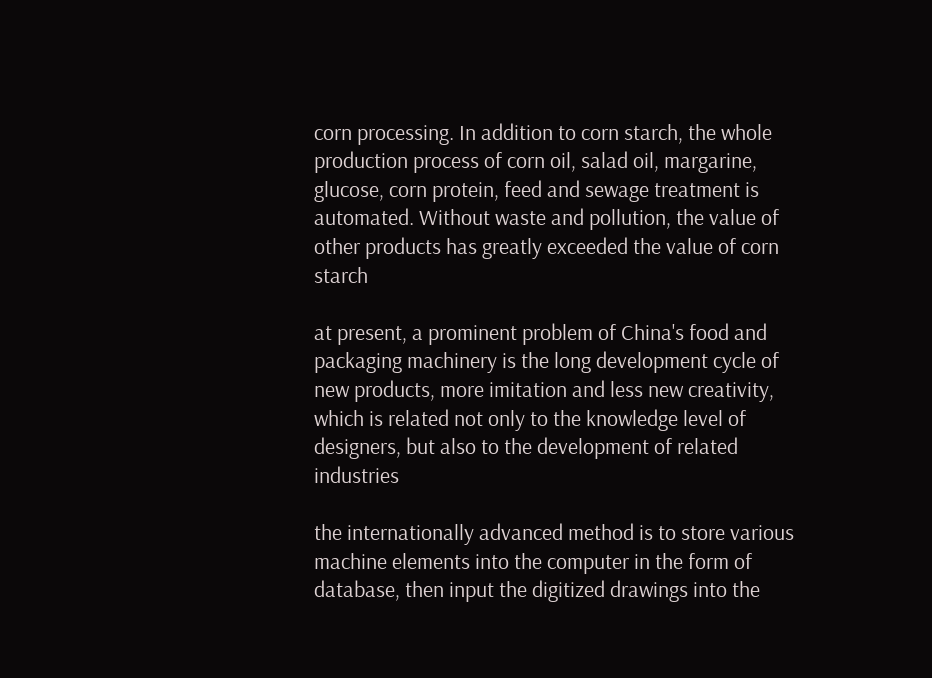corn processing. In addition to corn starch, the whole production process of corn oil, salad oil, margarine, glucose, corn protein, feed and sewage treatment is automated. Without waste and pollution, the value of other products has greatly exceeded the value of corn starch

at present, a prominent problem of China's food and packaging machinery is the long development cycle of new products, more imitation and less new creativity, which is related not only to the knowledge level of designers, but also to the development of related industries

the internationally advanced method is to store various machine elements into the computer in the form of database, then input the digitized drawings into the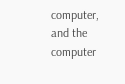computer, and the computer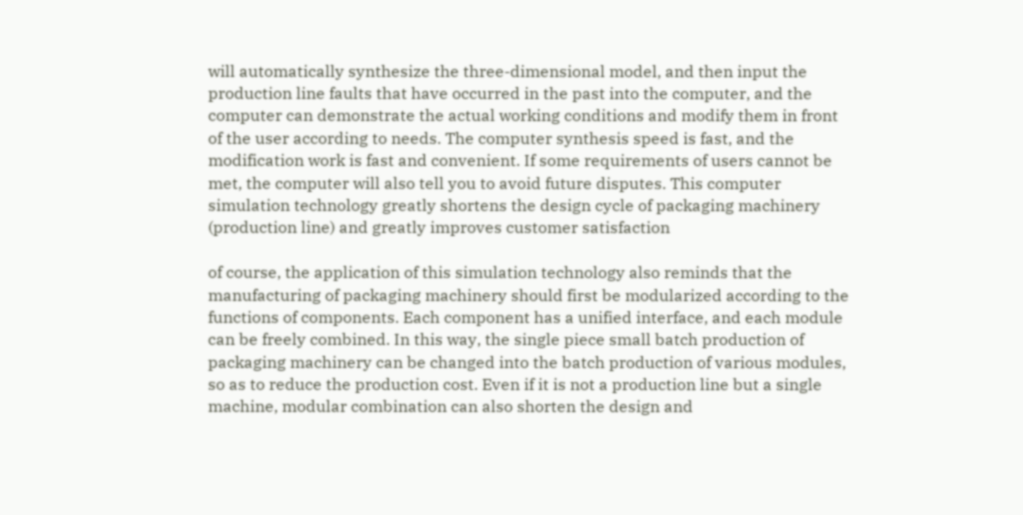will automatically synthesize the three-dimensional model, and then input the production line faults that have occurred in the past into the computer, and the computer can demonstrate the actual working conditions and modify them in front of the user according to needs. The computer synthesis speed is fast, and the modification work is fast and convenient. If some requirements of users cannot be met, the computer will also tell you to avoid future disputes. This computer simulation technology greatly shortens the design cycle of packaging machinery (production line) and greatly improves customer satisfaction

of course, the application of this simulation technology also reminds that the manufacturing of packaging machinery should first be modularized according to the functions of components. Each component has a unified interface, and each module can be freely combined. In this way, the single piece small batch production of packaging machinery can be changed into the batch production of various modules, so as to reduce the production cost. Even if it is not a production line but a single machine, modular combination can also shorten the design and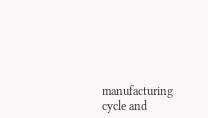manufacturing cycle and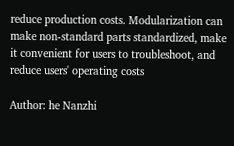reduce production costs. Modularization can make non-standard parts standardized, make it convenient for users to troubleshoot, and reduce users' operating costs

Author: he Nanzhi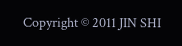Copyright © 2011 JIN SHI